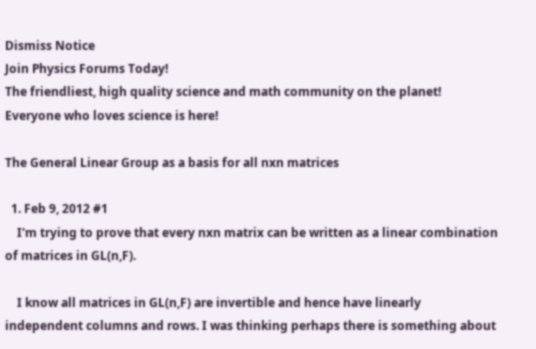Dismiss Notice
Join Physics Forums Today!
The friendliest, high quality science and math community on the planet! Everyone who loves science is here!

The General Linear Group as a basis for all nxn matrices

  1. Feb 9, 2012 #1
    I'm trying to prove that every nxn matrix can be written as a linear combination of matrices in GL(n,F).

    I know all matrices in GL(n,F) are invertible and hence have linearly independent columns and rows. I was thinking perhaps there is something about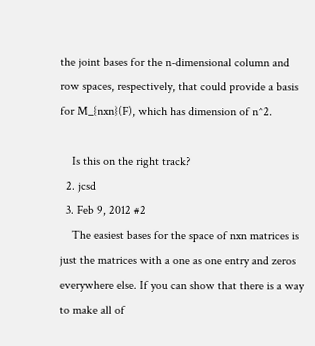the joint bases for the n-dimensional column and row spaces, respectively, that could provide a basis for M_{nxn}(F), which has dimension of n^2.

    Is this on the right track?
  2. jcsd
  3. Feb 9, 2012 #2
    The easiest bases for the space of nxn matrices is just the matrices with a one as one entry and zeros everywhere else. If you can show that there is a way to make all of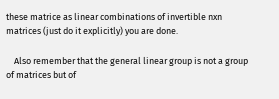these matrice as linear combinations of invertible nxn matrices (just do it explicitly) you are done.

    Also remember that the general linear group is not a group of matrices but of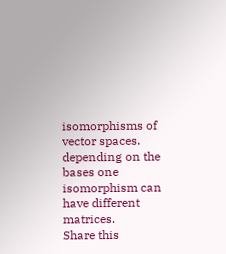isomorphisms of vector spaces. depending on the bases one isomorphism can have different matrices.
Share this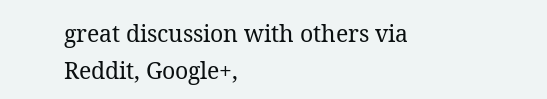great discussion with others via Reddit, Google+,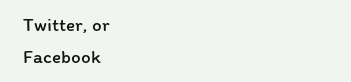Twitter, or Facebook